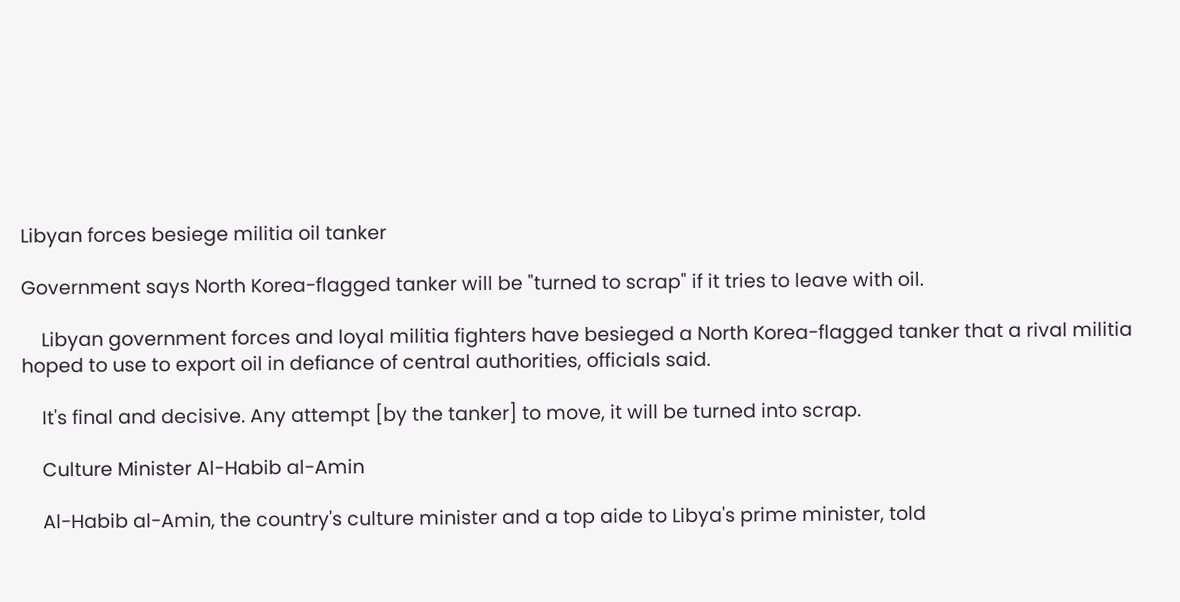Libyan forces besiege militia oil tanker

Government says North Korea-flagged tanker will be "turned to scrap" if it tries to leave with oil.

    Libyan government forces and loyal militia fighters have besieged a North Korea-flagged tanker that a rival militia hoped to use to export oil in defiance of central authorities, officials said.

    It's final and decisive. Any attempt [by the tanker] to move, it will be turned into scrap.

    Culture Minister Al-Habib al-Amin

    Al-Habib al-Amin, the country's culture minister and a top aide to Libya's prime minister, told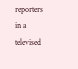reporters in a televised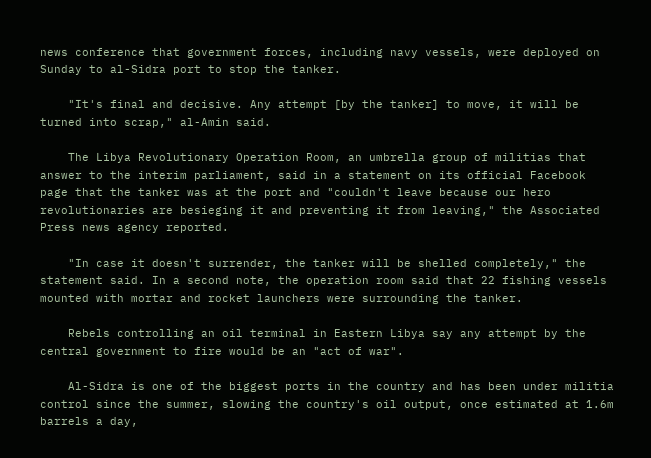news conference that government forces, including navy vessels, were deployed on Sunday to al-Sidra port to stop the tanker.

    "It's final and decisive. Any attempt [by the tanker] to move, it will be turned into scrap," al-Amin said.

    The Libya Revolutionary Operation Room, an umbrella group of militias that answer to the interim parliament, said in a statement on its official Facebook page that the tanker was at the port and "couldn't leave because our hero revolutionaries are besieging it and preventing it from leaving," the Associated Press news agency reported.

    "In case it doesn't surrender, the tanker will be shelled completely," the statement said. In a second note, the operation room said that 22 fishing vessels mounted with mortar and rocket launchers were surrounding the tanker.

    Rebels controlling an oil terminal in Eastern Libya say any attempt by the central government to fire would be an "act of war".

    Al-Sidra is one of the biggest ports in the country and has been under militia control since the summer, slowing the country's oil output, once estimated at 1.6m barrels a day,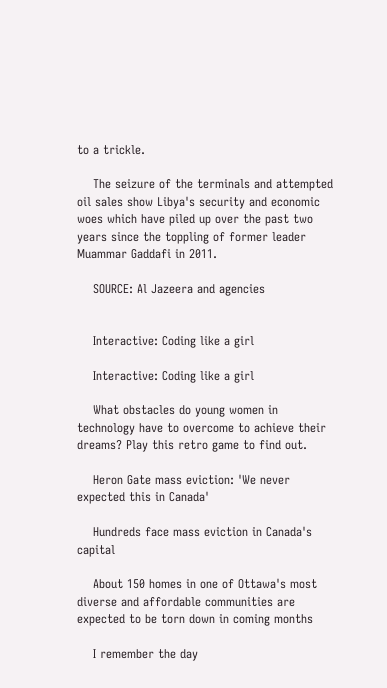to a trickle.

    The seizure of the terminals and attempted oil sales show Libya's security and economic woes which have piled up over the past two years since the toppling of former leader Muammar Gaddafi in 2011.

    SOURCE: Al Jazeera and agencies


    Interactive: Coding like a girl

    Interactive: Coding like a girl

    What obstacles do young women in technology have to overcome to achieve their dreams? Play this retro game to find out.

    Heron Gate mass eviction: 'We never expected this in Canada'

    Hundreds face mass eviction in Canada's capital

    About 150 homes in one of Ottawa's most diverse and affordable communities are expected to be torn down in coming months

    I remember the day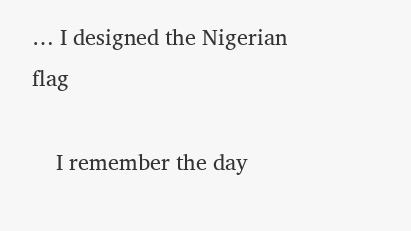… I designed the Nigerian flag

    I remember the day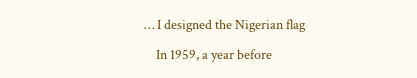… I designed the Nigerian flag

    In 1959, a year before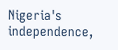Nigeria's independence,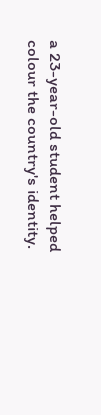a 23-year-old student helped colour the country's identity.